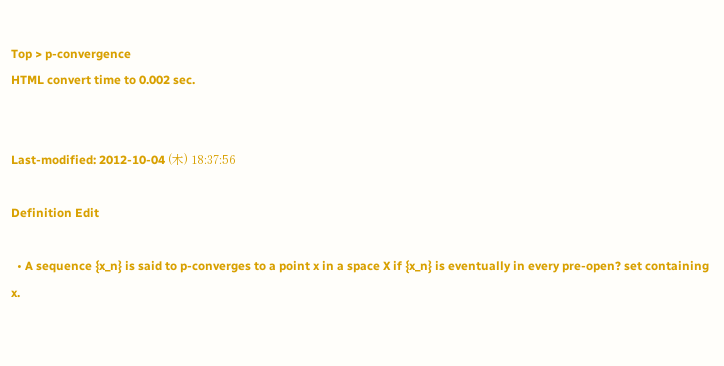Top > p-convergence
HTML convert time to 0.002 sec.


Last-modified: 2012-10-04 (木) 18:37:56

Definition Edit

  • A sequence {x_n} is said to p-converges to a point x in a space X if {x_n} is eventually in every pre-open? set containing x.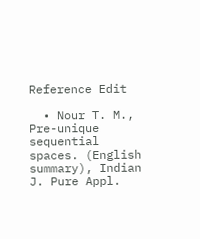Reference Edit

  • Nour T. M., Pre-unique sequential spaces. (English summary), Indian J. Pure Appl.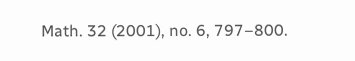Math. 32 (2001), no. 6, 797–800.